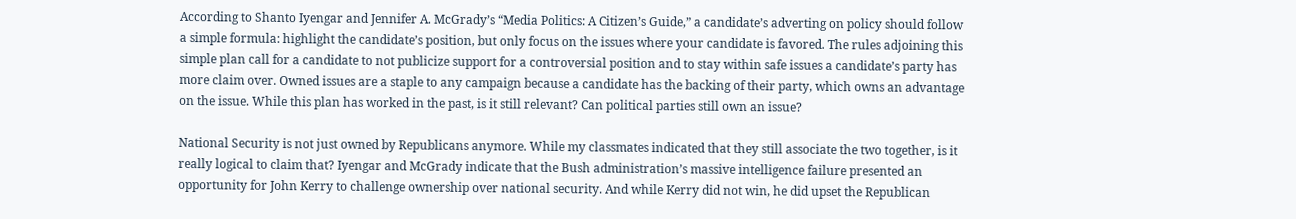According to Shanto Iyengar and Jennifer A. McGrady’s “Media Politics: A Citizen’s Guide,” a candidate’s adverting on policy should follow a simple formula: highlight the candidate’s position, but only focus on the issues where your candidate is favored. The rules adjoining this simple plan call for a candidate to not publicize support for a controversial position and to stay within safe issues a candidate’s party has more claim over. Owned issues are a staple to any campaign because a candidate has the backing of their party, which owns an advantage on the issue. While this plan has worked in the past, is it still relevant? Can political parties still own an issue?

National Security is not just owned by Republicans anymore. While my classmates indicated that they still associate the two together, is it really logical to claim that? Iyengar and McGrady indicate that the Bush administration’s massive intelligence failure presented an opportunity for John Kerry to challenge ownership over national security. And while Kerry did not win, he did upset the Republican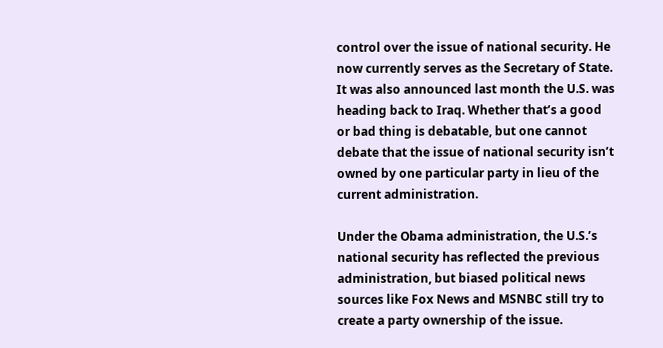control over the issue of national security. He now currently serves as the Secretary of State. It was also announced last month the U.S. was heading back to Iraq. Whether that’s a good or bad thing is debatable, but one cannot debate that the issue of national security isn’t owned by one particular party in lieu of the current administration.

Under the Obama administration, the U.S.’s national security has reflected the previous administration, but biased political news sources like Fox News and MSNBC still try to create a party ownership of the issue.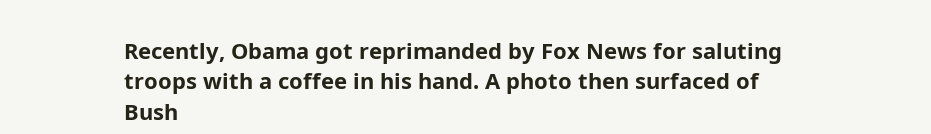Recently, Obama got reprimanded by Fox News for saluting troops with a coffee in his hand. A photo then surfaced of Bush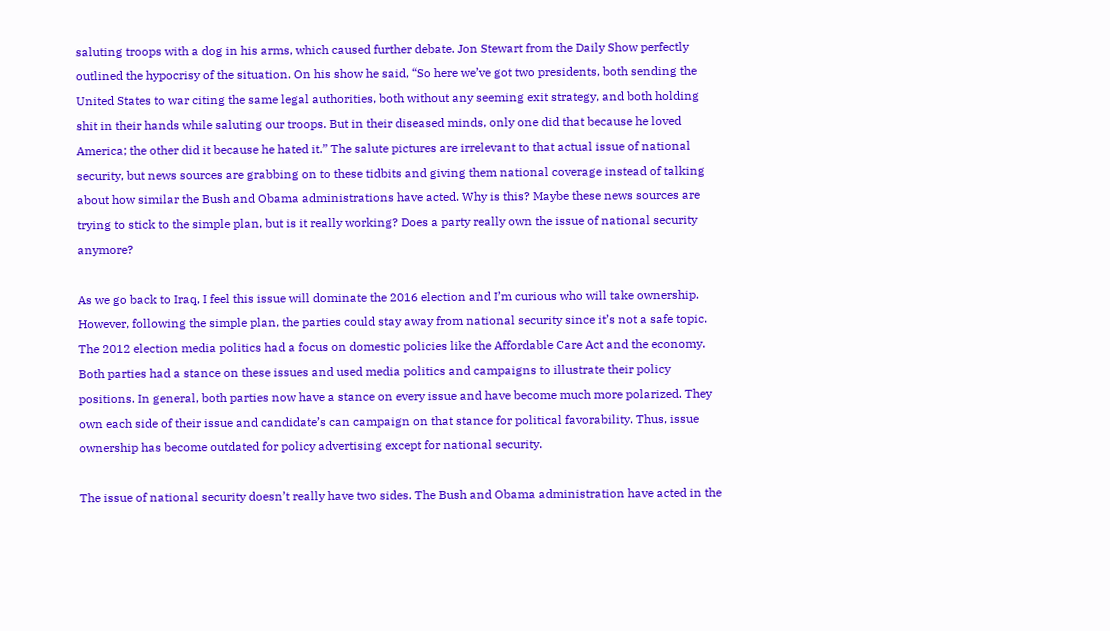saluting troops with a dog in his arms, which caused further debate. Jon Stewart from the Daily Show perfectly outlined the hypocrisy of the situation. On his show he said, “So here we’ve got two presidents, both sending the United States to war citing the same legal authorities, both without any seeming exit strategy, and both holding shit in their hands while saluting our troops. But in their diseased minds, only one did that because he loved America; the other did it because he hated it.” The salute pictures are irrelevant to that actual issue of national security, but news sources are grabbing on to these tidbits and giving them national coverage instead of talking about how similar the Bush and Obama administrations have acted. Why is this? Maybe these news sources are trying to stick to the simple plan, but is it really working? Does a party really own the issue of national security anymore?

As we go back to Iraq, I feel this issue will dominate the 2016 election and I’m curious who will take ownership. However, following the simple plan, the parties could stay away from national security since it’s not a safe topic. The 2012 election media politics had a focus on domestic policies like the Affordable Care Act and the economy. Both parties had a stance on these issues and used media politics and campaigns to illustrate their policy positions. In general, both parties now have a stance on every issue and have become much more polarized. They own each side of their issue and candidate’s can campaign on that stance for political favorability. Thus, issue ownership has become outdated for policy advertising except for national security.

The issue of national security doesn’t really have two sides. The Bush and Obama administration have acted in the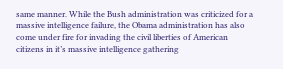same manner. While the Bush administration was criticized for a massive intelligence failure, the Obama administration has also come under fire for invading the civil liberties of American citizens in it’s massive intelligence gathering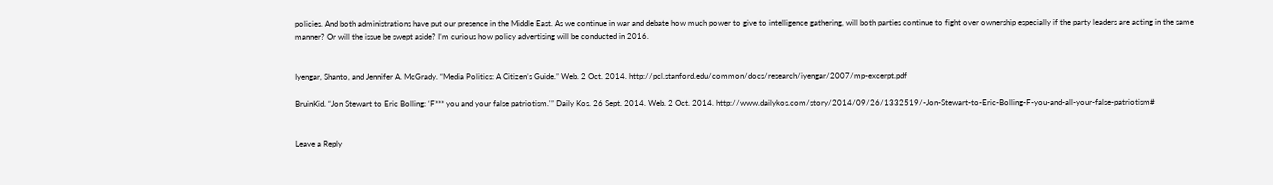policies. And both administrations have put our presence in the Middle East. As we continue in war and debate how much power to give to intelligence gathering, will both parties continue to fight over ownership especially if the party leaders are acting in the same manner? Or will the issue be swept aside? I’m curious how policy advertising will be conducted in 2016.


Iyengar, Shanto, and Jennifer A. McGrady. “Media Politics: A Citizen’s Guide.” Web. 2 Oct. 2014. http://pcl.stanford.edu/common/docs/research/iyengar/2007/mp-excerpt.pdf

BruinKid. “Jon Stewart to Eric Bolling: ‘F*** you and your false patriotism.'” Daily Kos. 26 Sept. 2014. Web. 2 Oct. 2014. http://www.dailykos.com/story/2014/09/26/1332519/-Jon-Stewart-to-Eric-Bolling-F-you-and-all-your-false-patriotism#


Leave a Reply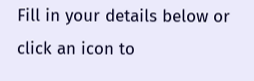Fill in your details below or click an icon to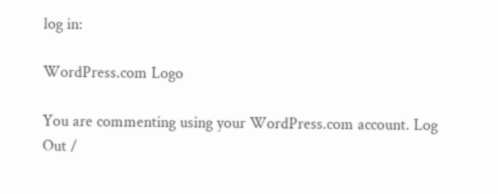log in:

WordPress.com Logo

You are commenting using your WordPress.com account. Log Out /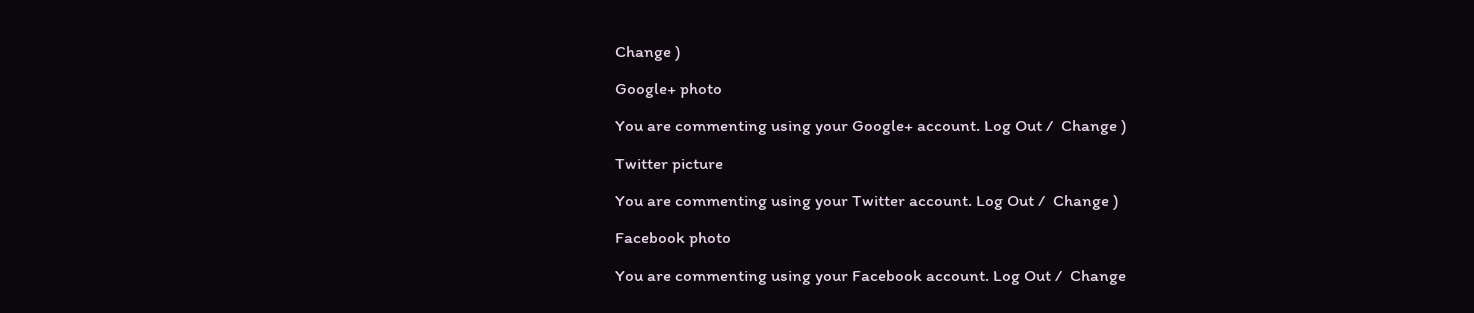Change )

Google+ photo

You are commenting using your Google+ account. Log Out /  Change )

Twitter picture

You are commenting using your Twitter account. Log Out /  Change )

Facebook photo

You are commenting using your Facebook account. Log Out /  Change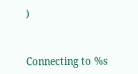)


Connecting to %s